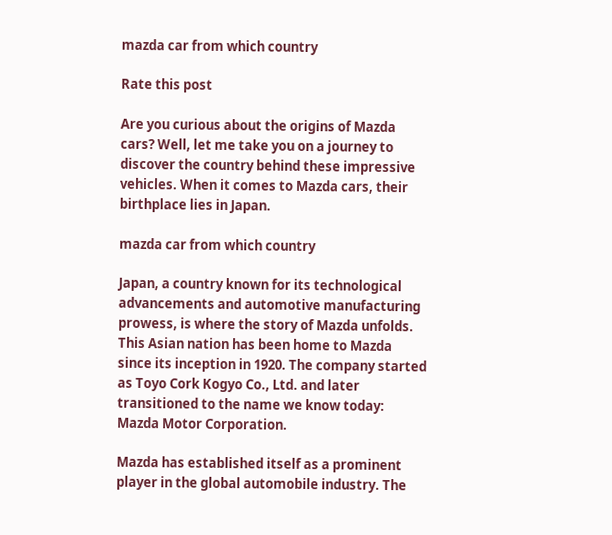mazda car from which country

Rate this post

Are you curious about the origins of Mazda cars? Well, let me take you on a journey to discover the country behind these impressive vehicles. When it comes to Mazda cars, their birthplace lies in Japan.

mazda car from which country

Japan, a country known for its technological advancements and automotive manufacturing prowess, is where the story of Mazda unfolds. This Asian nation has been home to Mazda since its inception in 1920. The company started as Toyo Cork Kogyo Co., Ltd. and later transitioned to the name we know today: Mazda Motor Corporation.

Mazda has established itself as a prominent player in the global automobile industry. The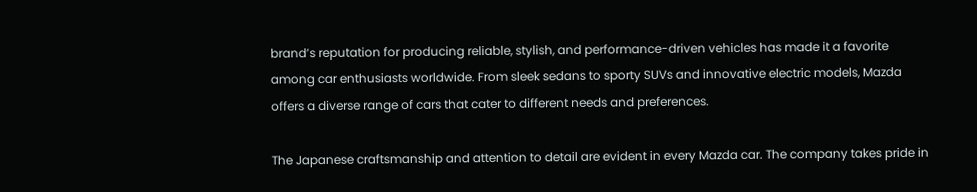brand’s reputation for producing reliable, stylish, and performance-driven vehicles has made it a favorite among car enthusiasts worldwide. From sleek sedans to sporty SUVs and innovative electric models, Mazda offers a diverse range of cars that cater to different needs and preferences.

The Japanese craftsmanship and attention to detail are evident in every Mazda car. The company takes pride in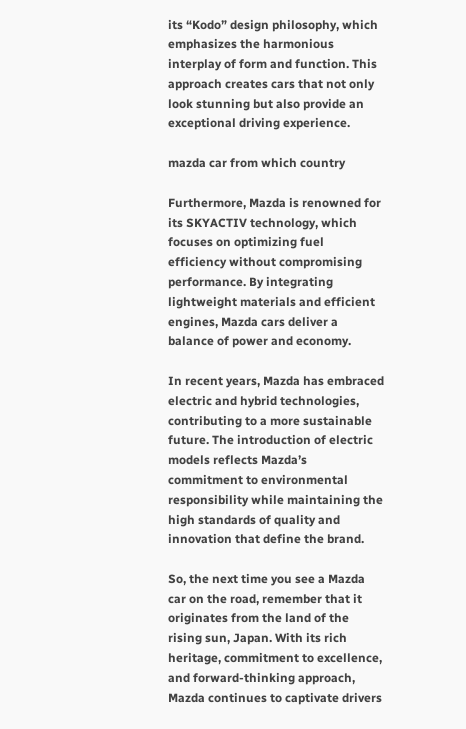its “Kodo” design philosophy, which emphasizes the harmonious interplay of form and function. This approach creates cars that not only look stunning but also provide an exceptional driving experience.

mazda car from which country

Furthermore, Mazda is renowned for its SKYACTIV technology, which focuses on optimizing fuel efficiency without compromising performance. By integrating lightweight materials and efficient engines, Mazda cars deliver a balance of power and economy.

In recent years, Mazda has embraced electric and hybrid technologies, contributing to a more sustainable future. The introduction of electric models reflects Mazda’s commitment to environmental responsibility while maintaining the high standards of quality and innovation that define the brand.

So, the next time you see a Mazda car on the road, remember that it originates from the land of the rising sun, Japan. With its rich heritage, commitment to excellence, and forward-thinking approach, Mazda continues to captivate drivers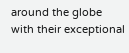around the globe with their exceptional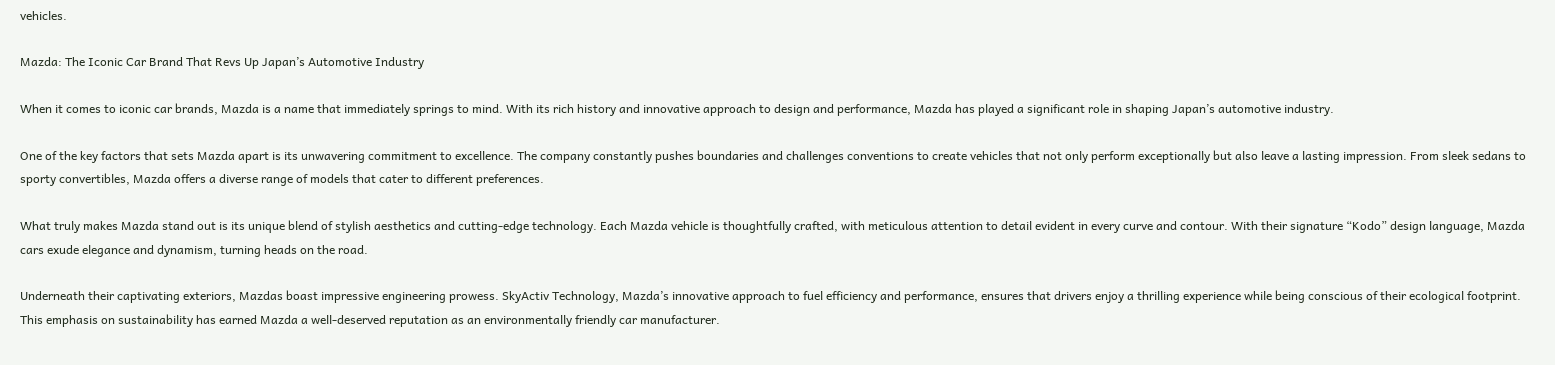vehicles.

Mazda: The Iconic Car Brand That Revs Up Japan’s Automotive Industry

When it comes to iconic car brands, Mazda is a name that immediately springs to mind. With its rich history and innovative approach to design and performance, Mazda has played a significant role in shaping Japan’s automotive industry.

One of the key factors that sets Mazda apart is its unwavering commitment to excellence. The company constantly pushes boundaries and challenges conventions to create vehicles that not only perform exceptionally but also leave a lasting impression. From sleek sedans to sporty convertibles, Mazda offers a diverse range of models that cater to different preferences.

What truly makes Mazda stand out is its unique blend of stylish aesthetics and cutting-edge technology. Each Mazda vehicle is thoughtfully crafted, with meticulous attention to detail evident in every curve and contour. With their signature “Kodo” design language, Mazda cars exude elegance and dynamism, turning heads on the road.

Underneath their captivating exteriors, Mazdas boast impressive engineering prowess. SkyActiv Technology, Mazda’s innovative approach to fuel efficiency and performance, ensures that drivers enjoy a thrilling experience while being conscious of their ecological footprint. This emphasis on sustainability has earned Mazda a well-deserved reputation as an environmentally friendly car manufacturer.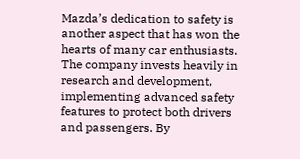Mazda’s dedication to safety is another aspect that has won the hearts of many car enthusiasts. The company invests heavily in research and development, implementing advanced safety features to protect both drivers and passengers. By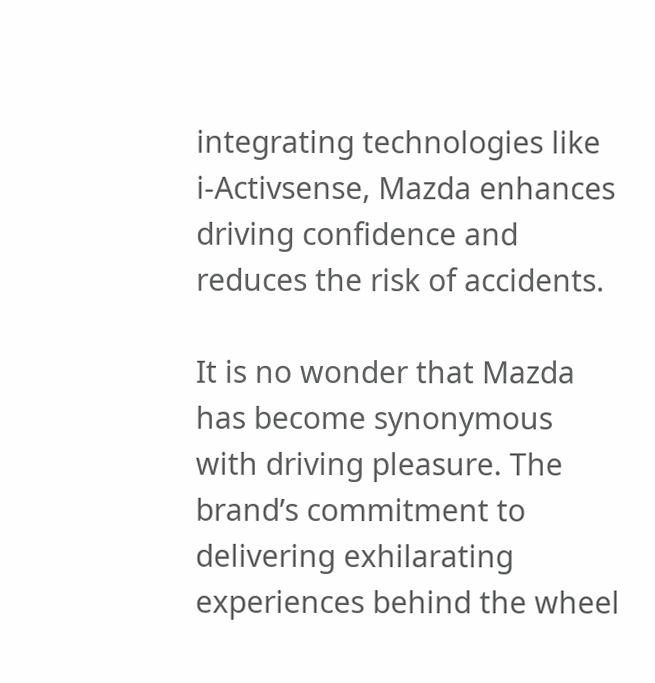integrating technologies like i-Activsense, Mazda enhances driving confidence and reduces the risk of accidents.

It is no wonder that Mazda has become synonymous with driving pleasure. The brand’s commitment to delivering exhilarating experiences behind the wheel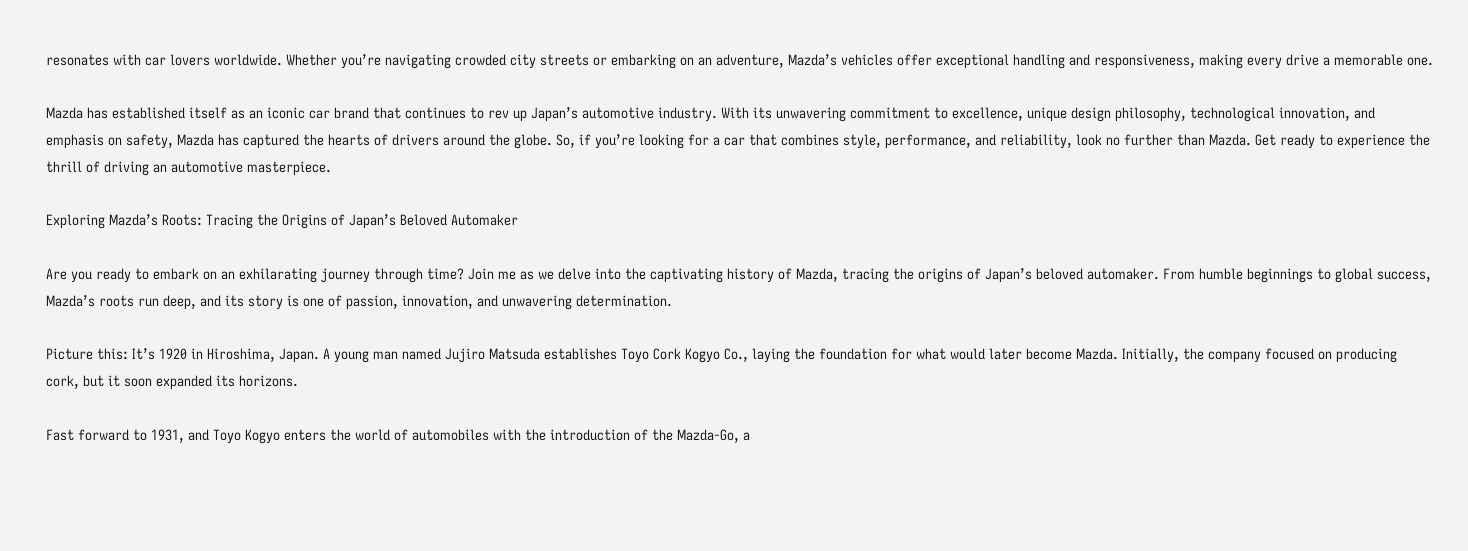resonates with car lovers worldwide. Whether you’re navigating crowded city streets or embarking on an adventure, Mazda’s vehicles offer exceptional handling and responsiveness, making every drive a memorable one.

Mazda has established itself as an iconic car brand that continues to rev up Japan’s automotive industry. With its unwavering commitment to excellence, unique design philosophy, technological innovation, and emphasis on safety, Mazda has captured the hearts of drivers around the globe. So, if you’re looking for a car that combines style, performance, and reliability, look no further than Mazda. Get ready to experience the thrill of driving an automotive masterpiece.

Exploring Mazda’s Roots: Tracing the Origins of Japan’s Beloved Automaker

Are you ready to embark on an exhilarating journey through time? Join me as we delve into the captivating history of Mazda, tracing the origins of Japan’s beloved automaker. From humble beginnings to global success, Mazda’s roots run deep, and its story is one of passion, innovation, and unwavering determination.

Picture this: It’s 1920 in Hiroshima, Japan. A young man named Jujiro Matsuda establishes Toyo Cork Kogyo Co., laying the foundation for what would later become Mazda. Initially, the company focused on producing cork, but it soon expanded its horizons.

Fast forward to 1931, and Toyo Kogyo enters the world of automobiles with the introduction of the Mazda-Go, a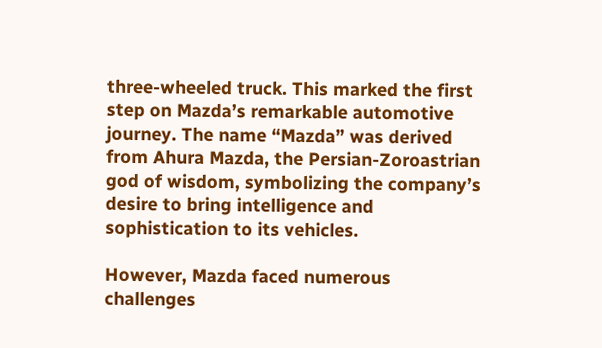three-wheeled truck. This marked the first step on Mazda’s remarkable automotive journey. The name “Mazda” was derived from Ahura Mazda, the Persian-Zoroastrian god of wisdom, symbolizing the company’s desire to bring intelligence and sophistication to its vehicles.

However, Mazda faced numerous challenges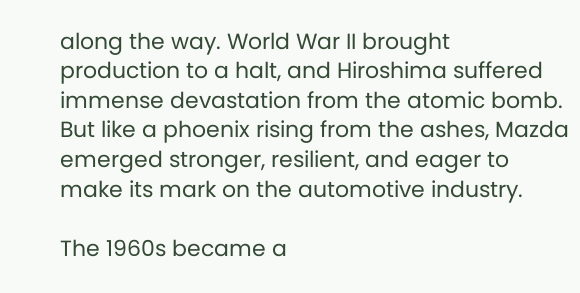along the way. World War II brought production to a halt, and Hiroshima suffered immense devastation from the atomic bomb. But like a phoenix rising from the ashes, Mazda emerged stronger, resilient, and eager to make its mark on the automotive industry.

The 1960s became a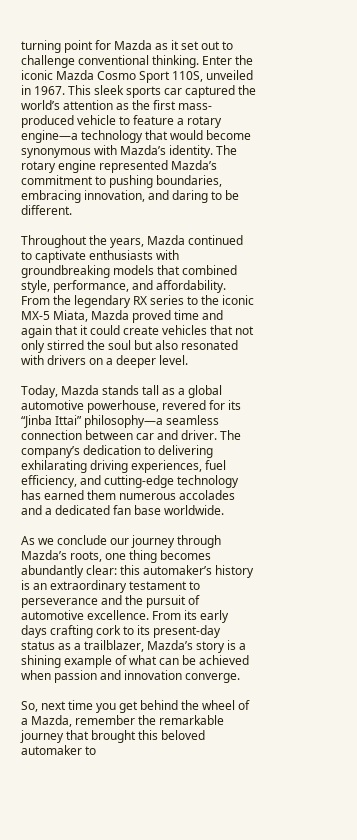turning point for Mazda as it set out to challenge conventional thinking. Enter the iconic Mazda Cosmo Sport 110S, unveiled in 1967. This sleek sports car captured the world’s attention as the first mass-produced vehicle to feature a rotary engine—a technology that would become synonymous with Mazda’s identity. The rotary engine represented Mazda’s commitment to pushing boundaries, embracing innovation, and daring to be different.

Throughout the years, Mazda continued to captivate enthusiasts with groundbreaking models that combined style, performance, and affordability. From the legendary RX series to the iconic MX-5 Miata, Mazda proved time and again that it could create vehicles that not only stirred the soul but also resonated with drivers on a deeper level.

Today, Mazda stands tall as a global automotive powerhouse, revered for its “Jinba Ittai” philosophy—a seamless connection between car and driver. The company’s dedication to delivering exhilarating driving experiences, fuel efficiency, and cutting-edge technology has earned them numerous accolades and a dedicated fan base worldwide.

As we conclude our journey through Mazda’s roots, one thing becomes abundantly clear: this automaker’s history is an extraordinary testament to perseverance and the pursuit of automotive excellence. From its early days crafting cork to its present-day status as a trailblazer, Mazda’s story is a shining example of what can be achieved when passion and innovation converge.

So, next time you get behind the wheel of a Mazda, remember the remarkable journey that brought this beloved automaker to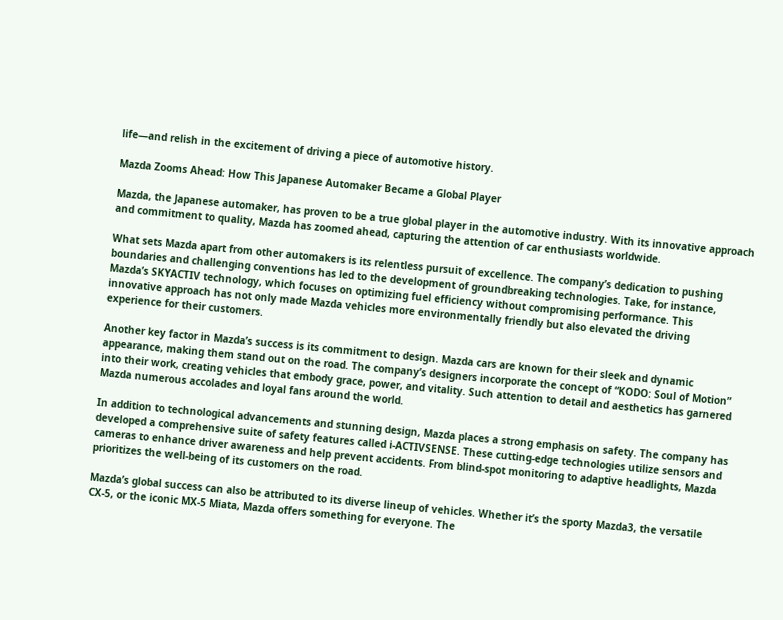life—and relish in the excitement of driving a piece of automotive history.

Mazda Zooms Ahead: How This Japanese Automaker Became a Global Player

Mazda, the Japanese automaker, has proven to be a true global player in the automotive industry. With its innovative approach and commitment to quality, Mazda has zoomed ahead, capturing the attention of car enthusiasts worldwide.

What sets Mazda apart from other automakers is its relentless pursuit of excellence. The company’s dedication to pushing boundaries and challenging conventions has led to the development of groundbreaking technologies. Take, for instance, Mazda’s SKYACTIV technology, which focuses on optimizing fuel efficiency without compromising performance. This innovative approach has not only made Mazda vehicles more environmentally friendly but also elevated the driving experience for their customers.

Another key factor in Mazda’s success is its commitment to design. Mazda cars are known for their sleek and dynamic appearance, making them stand out on the road. The company’s designers incorporate the concept of “KODO: Soul of Motion” into their work, creating vehicles that embody grace, power, and vitality. Such attention to detail and aesthetics has garnered Mazda numerous accolades and loyal fans around the world.

In addition to technological advancements and stunning design, Mazda places a strong emphasis on safety. The company has developed a comprehensive suite of safety features called i-ACTIVSENSE. These cutting-edge technologies utilize sensors and cameras to enhance driver awareness and help prevent accidents. From blind-spot monitoring to adaptive headlights, Mazda prioritizes the well-being of its customers on the road.

Mazda’s global success can also be attributed to its diverse lineup of vehicles. Whether it’s the sporty Mazda3, the versatile CX-5, or the iconic MX-5 Miata, Mazda offers something for everyone. The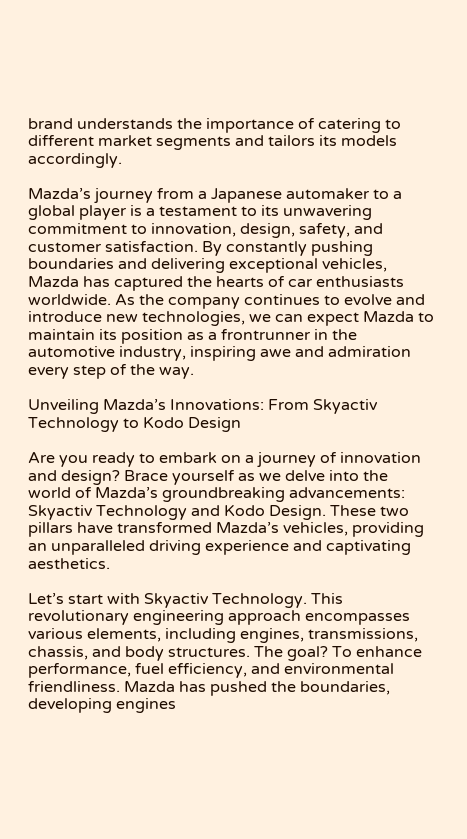brand understands the importance of catering to different market segments and tailors its models accordingly.

Mazda’s journey from a Japanese automaker to a global player is a testament to its unwavering commitment to innovation, design, safety, and customer satisfaction. By constantly pushing boundaries and delivering exceptional vehicles, Mazda has captured the hearts of car enthusiasts worldwide. As the company continues to evolve and introduce new technologies, we can expect Mazda to maintain its position as a frontrunner in the automotive industry, inspiring awe and admiration every step of the way.

Unveiling Mazda’s Innovations: From Skyactiv Technology to Kodo Design

Are you ready to embark on a journey of innovation and design? Brace yourself as we delve into the world of Mazda’s groundbreaking advancements: Skyactiv Technology and Kodo Design. These two pillars have transformed Mazda’s vehicles, providing an unparalleled driving experience and captivating aesthetics.

Let’s start with Skyactiv Technology. This revolutionary engineering approach encompasses various elements, including engines, transmissions, chassis, and body structures. The goal? To enhance performance, fuel efficiency, and environmental friendliness. Mazda has pushed the boundaries, developing engines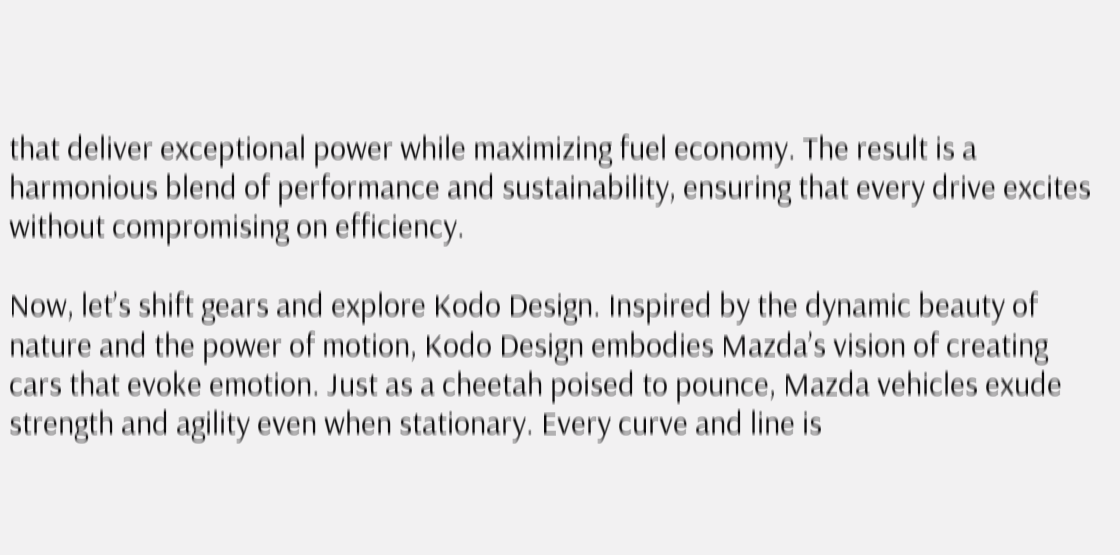that deliver exceptional power while maximizing fuel economy. The result is a harmonious blend of performance and sustainability, ensuring that every drive excites without compromising on efficiency.

Now, let’s shift gears and explore Kodo Design. Inspired by the dynamic beauty of nature and the power of motion, Kodo Design embodies Mazda’s vision of creating cars that evoke emotion. Just as a cheetah poised to pounce, Mazda vehicles exude strength and agility even when stationary. Every curve and line is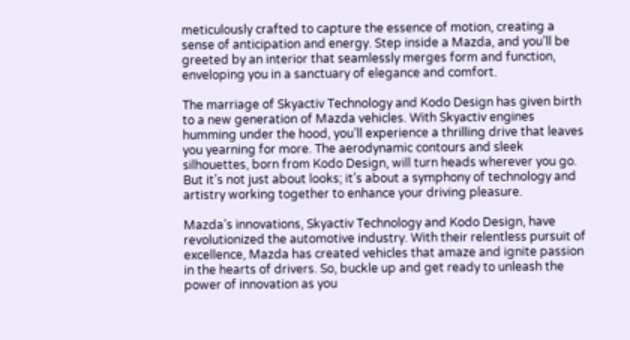meticulously crafted to capture the essence of motion, creating a sense of anticipation and energy. Step inside a Mazda, and you’ll be greeted by an interior that seamlessly merges form and function, enveloping you in a sanctuary of elegance and comfort.

The marriage of Skyactiv Technology and Kodo Design has given birth to a new generation of Mazda vehicles. With Skyactiv engines humming under the hood, you’ll experience a thrilling drive that leaves you yearning for more. The aerodynamic contours and sleek silhouettes, born from Kodo Design, will turn heads wherever you go. But it’s not just about looks; it’s about a symphony of technology and artistry working together to enhance your driving pleasure.

Mazda’s innovations, Skyactiv Technology and Kodo Design, have revolutionized the automotive industry. With their relentless pursuit of excellence, Mazda has created vehicles that amaze and ignite passion in the hearts of drivers. So, buckle up and get ready to unleash the power of innovation as you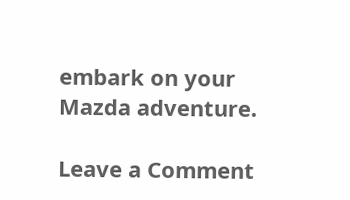embark on your Mazda adventure.

Leave a Comment